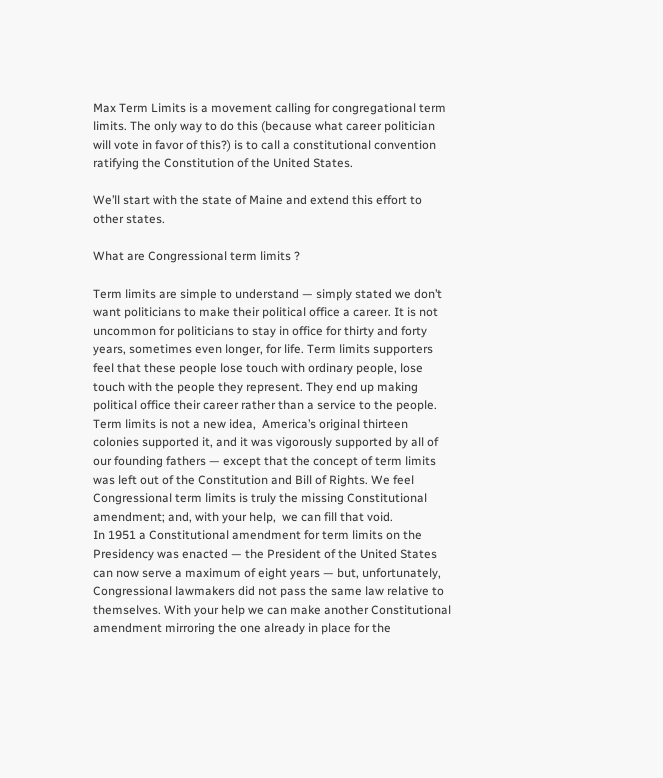Max Term Limits is a movement calling for congregational term limits. The only way to do this (because what career politician will vote in favor of this?) is to call a constitutional convention ratifying the Constitution of the United States.

We’ll start with the state of Maine and extend this effort to other states.

What are Congressional term limits ?

Term limits are simple to understand — simply stated we don’t want politicians to make their political office a career. It is not uncommon for politicians to stay in office for thirty and forty years, sometimes even longer, for life. Term limits supporters feel that these people lose touch with ordinary people, lose touch with the people they represent. They end up making political office their career rather than a service to the people. Term limits is not a new idea,  America’s original thirteen colonies supported it, and it was vigorously supported by all of our founding fathers — except that the concept of term limits was left out of the Constitution and Bill of Rights. We feel Congressional term limits is truly the missing Constitutional amendment; and, with your help,  we can fill that void.
In 1951 a Constitutional amendment for term limits on the Presidency was enacted — the President of the United States can now serve a maximum of eight years — but, unfortunately, Congressional lawmakers did not pass the same law relative to themselves. With your help we can make another Constitutional amendment mirroring the one already in place for the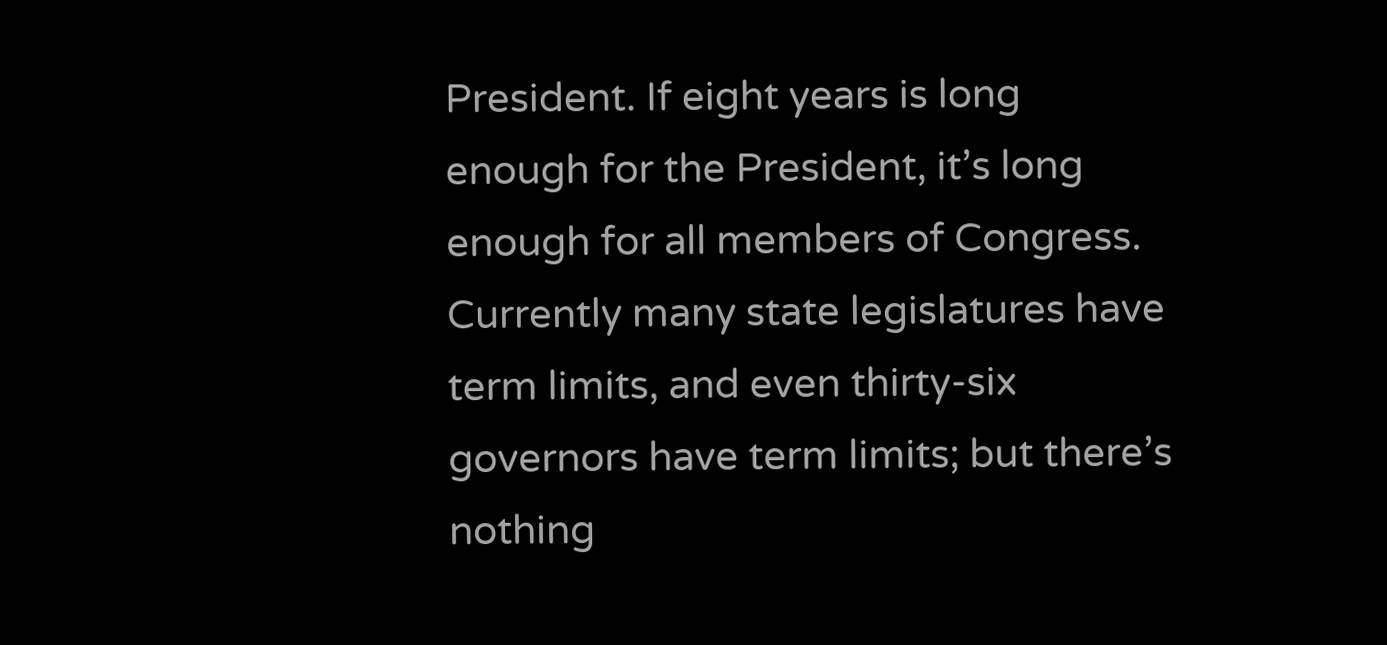President. If eight years is long enough for the President, it’s long enough for all members of Congress. Currently many state legislatures have term limits, and even thirty-six governors have term limits; but there’s nothing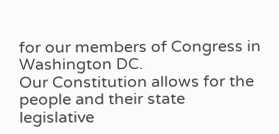for our members of Congress in Washington DC.
Our Constitution allows for the people and their state legislative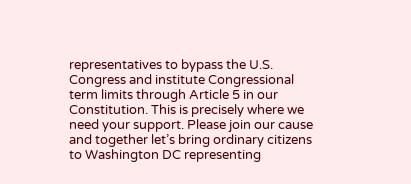representatives to bypass the U.S. Congress and institute Congressional term limits through Article 5 in our Constitution. This is precisely where we need your support. Please join our cause and together let’s bring ordinary citizens to Washington DC representing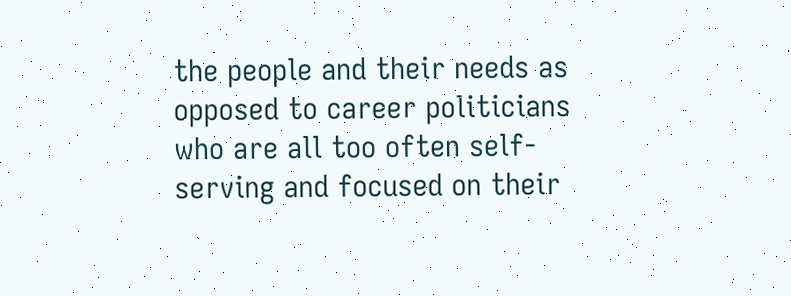the people and their needs as opposed to career politicians who are all too often self-serving and focused on their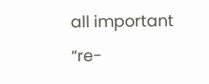all important “re-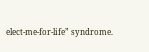elect-me-for-life” syndrome.